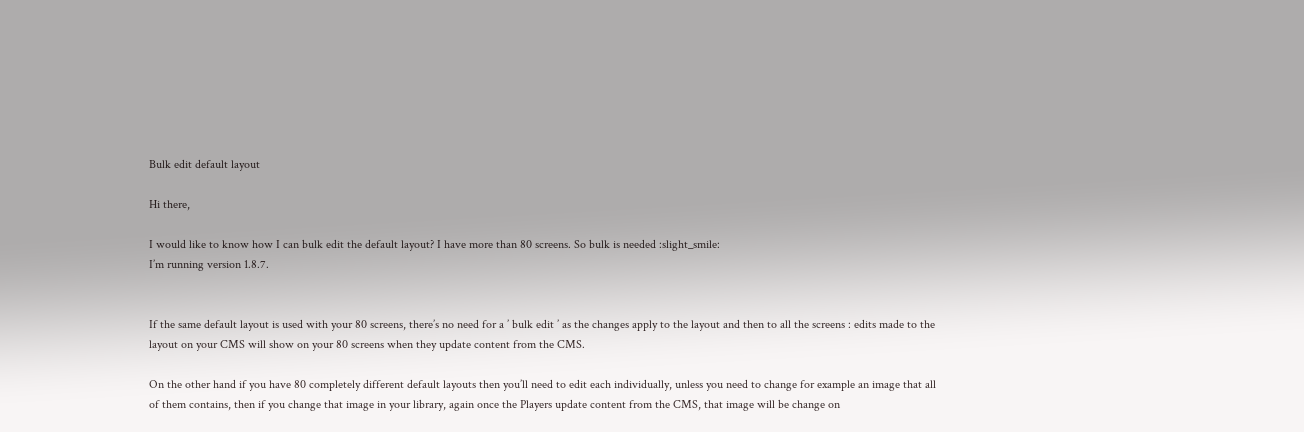Bulk edit default layout

Hi there,

I would like to know how I can bulk edit the default layout? I have more than 80 screens. So bulk is needed :slight_smile:
I’m running version 1.8.7.


If the same default layout is used with your 80 screens, there’s no need for a ’ bulk edit ’ as the changes apply to the layout and then to all the screens : edits made to the layout on your CMS will show on your 80 screens when they update content from the CMS.

On the other hand if you have 80 completely different default layouts then you’ll need to edit each individually, unless you need to change for example an image that all of them contains, then if you change that image in your library, again once the Players update content from the CMS, that image will be change on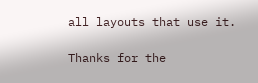all layouts that use it.

Thanks for the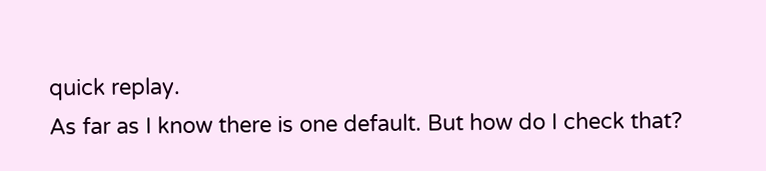quick replay.
As far as I know there is one default. But how do I check that?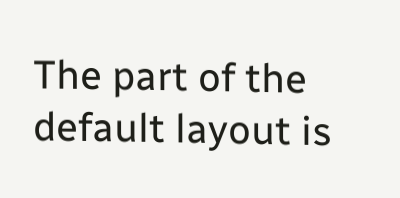The part of the default layout is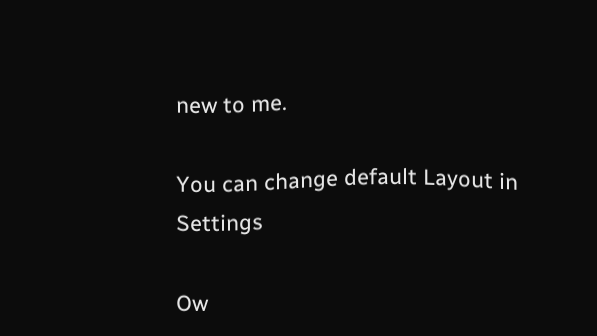new to me.

You can change default Layout in Settings

Ow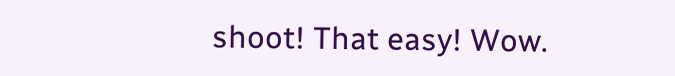shoot! That easy! Wow.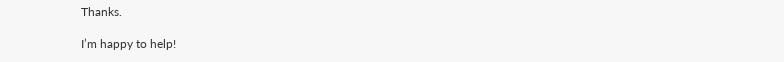Thanks.

I’m happy to help!